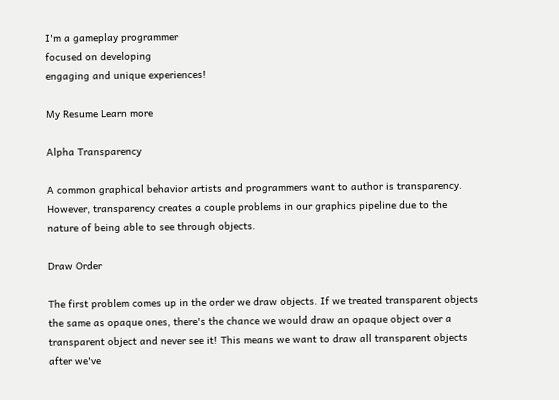I'm a gameplay programmer
focused on developing
engaging and unique experiences!

My Resume Learn more

Alpha Transparency

A common graphical behavior artists and programmers want to author is transparency. However, transparency creates a couple problems in our graphics pipeline due to the nature of being able to see through objects.

Draw Order

The first problem comes up in the order we draw objects. If we treated transparent objects the same as opaque ones, there's the chance we would draw an opaque object over a transparent object and never see it! This means we want to draw all transparent objects after we've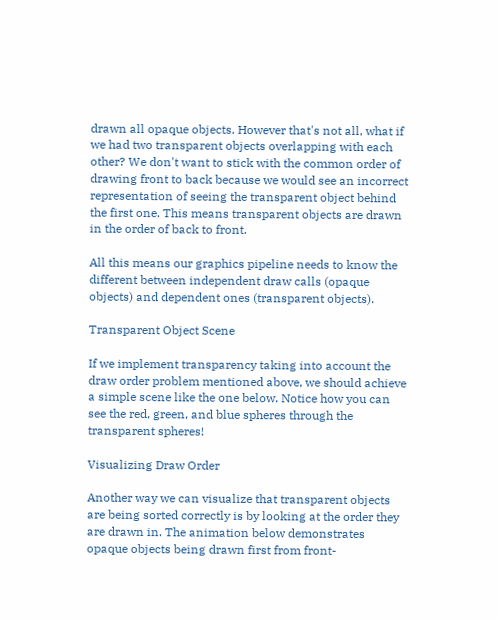drawn all opaque objects. However that's not all, what if we had two transparent objects overlapping with each other? We don't want to stick with the common order of drawing front to back because we would see an incorrect representation of seeing the transparent object behind the first one. This means transparent objects are drawn in the order of back to front.

All this means our graphics pipeline needs to know the different between independent draw calls (opaque objects) and dependent ones (transparent objects).

Transparent Object Scene

If we implement transparency taking into account the draw order problem mentioned above, we should achieve a simple scene like the one below. Notice how you can see the red, green, and blue spheres through the transparent spheres!

Visualizing Draw Order

Another way we can visualize that transparent objects are being sorted correctly is by looking at the order they are drawn in. The animation below demonstrates opaque objects being drawn first from front-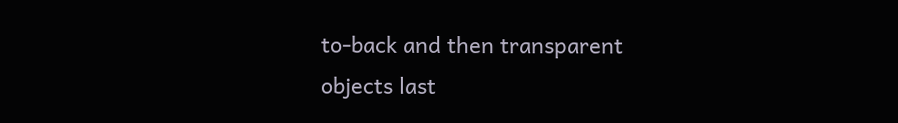to-back and then transparent objects last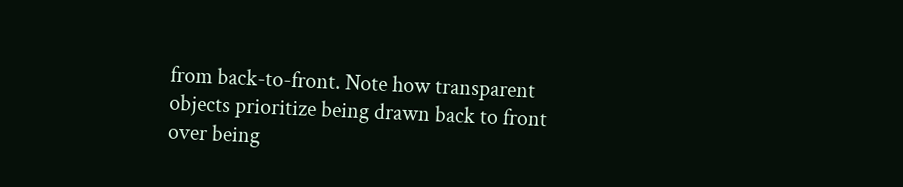from back-to-front. Note how transparent objects prioritize being drawn back to front over being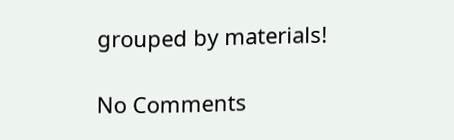grouped by materials!

No Comments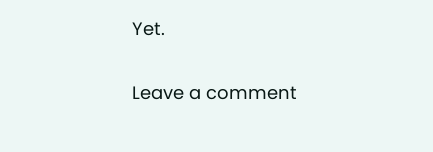Yet.

Leave a comment